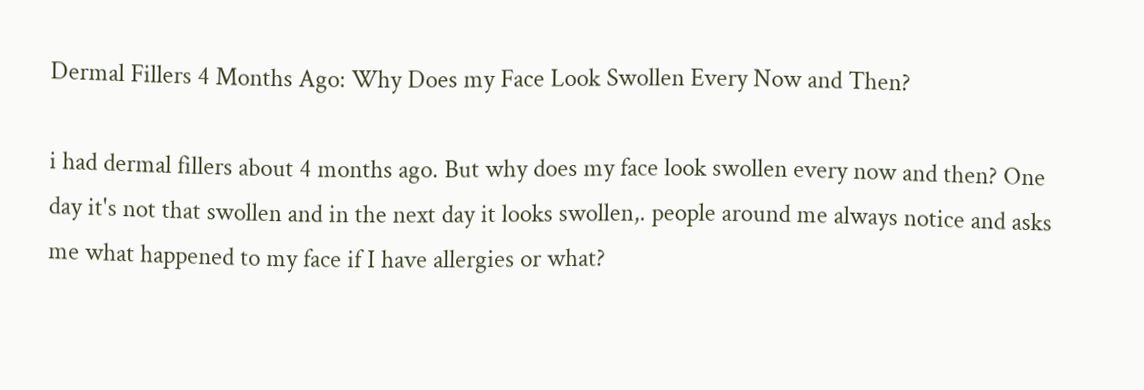Dermal Fillers 4 Months Ago: Why Does my Face Look Swollen Every Now and Then?

i had dermal fillers about 4 months ago. But why does my face look swollen every now and then? One day it's not that swollen and in the next day it looks swollen,. people around me always notice and asks me what happened to my face if I have allergies or what?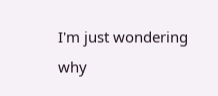I'm just wondering why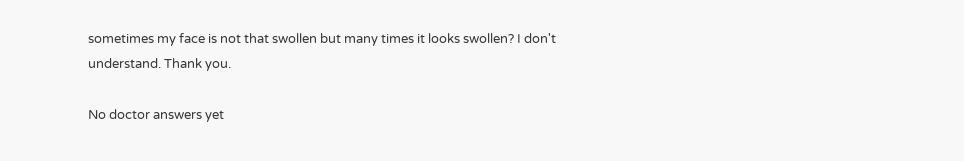sometimes my face is not that swollen but many times it looks swollen? I don't understand. Thank you.

No doctor answers yet